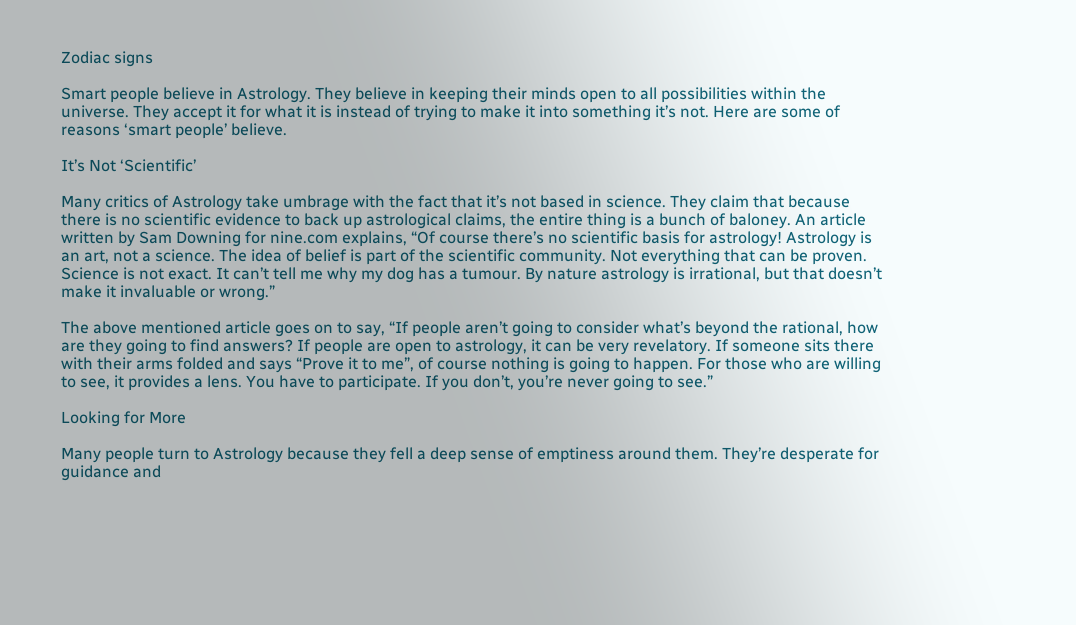Zodiac signs

Smart people believe in Astrology. They believe in keeping their minds open to all possibilities within the universe. They accept it for what it is instead of trying to make it into something it’s not. Here are some of reasons ‘smart people’ believe.

It’s Not ‘Scientific’

Many critics of Astrology take umbrage with the fact that it’s not based in science. They claim that because there is no scientific evidence to back up astrological claims, the entire thing is a bunch of baloney. An article written by Sam Downing for nine.com explains, “Of course there’s no scientific basis for astrology! Astrology is an art, not a science. The idea of belief is part of the scientific community. Not everything that can be proven. Science is not exact. It can’t tell me why my dog has a tumour. By nature astrology is irrational, but that doesn’t make it invaluable or wrong.”

The above mentioned article goes on to say, “If people aren’t going to consider what’s beyond the rational, how are they going to find answers? If people are open to astrology, it can be very revelatory. If someone sits there with their arms folded and says “Prove it to me”, of course nothing is going to happen. For those who are willing to see, it provides a lens. You have to participate. If you don’t, you’re never going to see.”

Looking for More

Many people turn to Astrology because they fell a deep sense of emptiness around them. They’re desperate for guidance and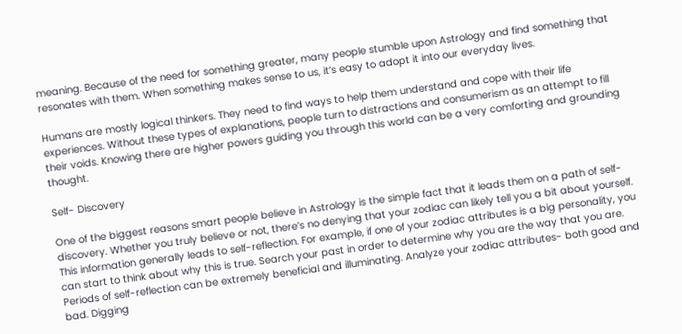meaning. Because of the need for something greater, many people stumble upon Astrology and find something that resonates with them. When something makes sense to us, it’s easy to adopt it into our everyday lives.

Humans are mostly logical thinkers. They need to find ways to help them understand and cope with their life experiences. Without these types of explanations, people turn to distractions and consumerism as an attempt to fill their voids. Knowing there are higher powers guiding you through this world can be a very comforting and grounding thought.

Self- Discovery

One of the biggest reasons smart people believe in Astrology is the simple fact that it leads them on a path of self-discovery. Whether you truly believe or not, there’s no denying that your zodiac can likely tell you a bit about yourself. This information generally leads to self-reflection. For example, if one of your zodiac attributes is a big personality, you can start to think about why this is true. Search your past in order to determine why you are the way that you are. Periods of self-reflection can be extremely beneficial and illuminating. Analyze your zodiac attributes- both good and bad. Digging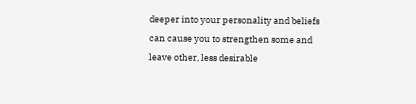deeper into your personality and beliefs can cause you to strengthen some and leave other, less desirable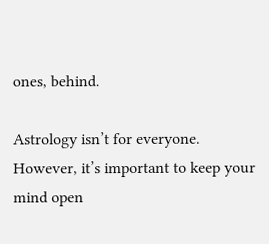ones, behind.

Astrology isn’t for everyone. However, it’s important to keep your mind open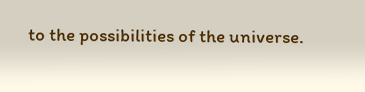to the possibilities of the universe.